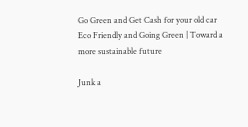Go Green and Get Cash for your old car
Eco Friendly and Going Green | Toward a more sustainable future

Junk a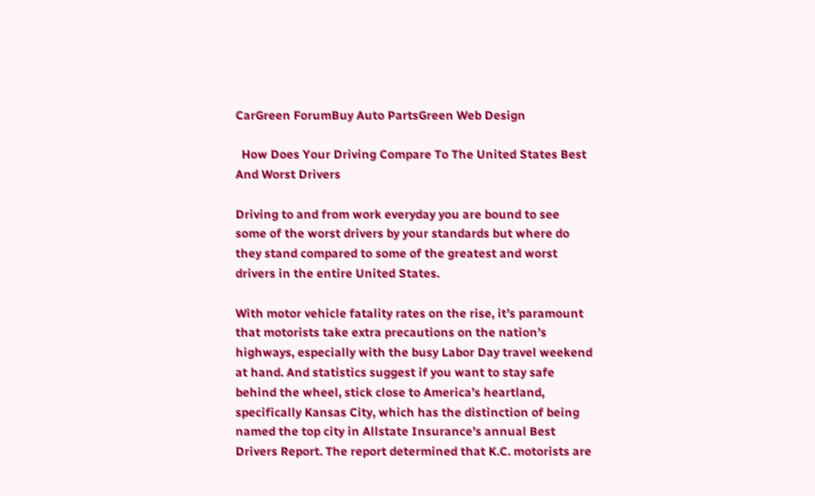CarGreen ForumBuy Auto PartsGreen Web Design

  How Does Your Driving Compare To The United States Best And Worst Drivers

Driving to and from work everyday you are bound to see some of the worst drivers by your standards but where do they stand compared to some of the greatest and worst drivers in the entire United States.

With motor vehicle fatality rates on the rise, it’s paramount that motorists take extra precautions on the nation’s highways, especially with the busy Labor Day travel weekend at hand. And statistics suggest if you want to stay safe behind the wheel, stick close to America’s heartland, specifically Kansas City, which has the distinction of being named the top city in Allstate Insurance’s annual Best Drivers Report. The report determined that K.C. motorists are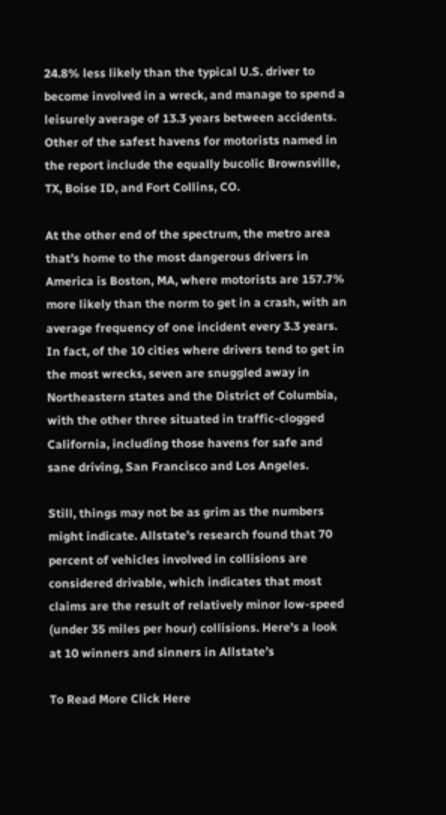24.8% less likely than the typical U.S. driver to become involved in a wreck, and manage to spend a leisurely average of 13.3 years between accidents. Other of the safest havens for motorists named in the report include the equally bucolic Brownsville, TX, Boise ID, and Fort Collins, CO.

At the other end of the spectrum, the metro area that’s home to the most dangerous drivers in America is Boston, MA, where motorists are 157.7% more likely than the norm to get in a crash, with an average frequency of one incident every 3.3 years. In fact, of the 10 cities where drivers tend to get in the most wrecks, seven are snuggled away in Northeastern states and the District of Columbia, with the other three situated in traffic-clogged California, including those havens for safe and sane driving, San Francisco and Los Angeles.

Still, things may not be as grim as the numbers might indicate. Allstate’s research found that 70 percent of vehicles involved in collisions are considered drivable, which indicates that most claims are the result of relatively minor low-speed (under 35 miles per hour) collisions. Here’s a look at 10 winners and sinners in Allstate’s

To Read More Click Here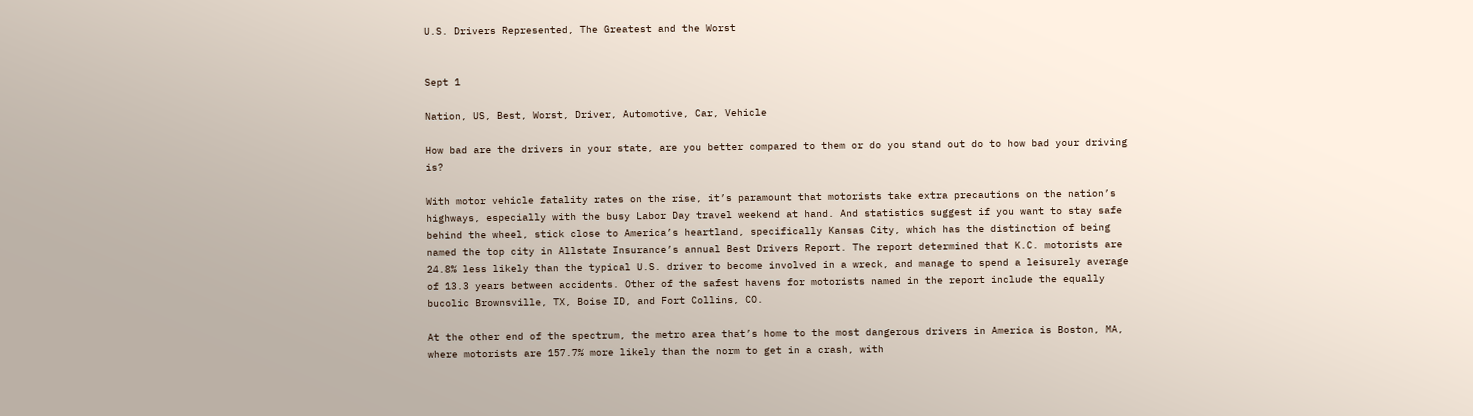U.S. Drivers Represented, The Greatest and the Worst


Sept 1

Nation, US, Best, Worst, Driver, Automotive, Car, Vehicle

How bad are the drivers in your state, are you better compared to them or do you stand out do to how bad your driving is?

With motor vehicle fatality rates on the rise, it’s paramount that motorists take extra precautions on the nation’s highways, especially with the busy Labor Day travel weekend at hand. And statistics suggest if you want to stay safe behind the wheel, stick close to America’s heartland, specifically Kansas City, which has the distinction of being named the top city in Allstate Insurance’s annual Best Drivers Report. The report determined that K.C. motorists are 24.8% less likely than the typical U.S. driver to become involved in a wreck, and manage to spend a leisurely average of 13.3 years between accidents. Other of the safest havens for motorists named in the report include the equally bucolic Brownsville, TX, Boise ID, and Fort Collins, CO.

At the other end of the spectrum, the metro area that’s home to the most dangerous drivers in America is Boston, MA, where motorists are 157.7% more likely than the norm to get in a crash, with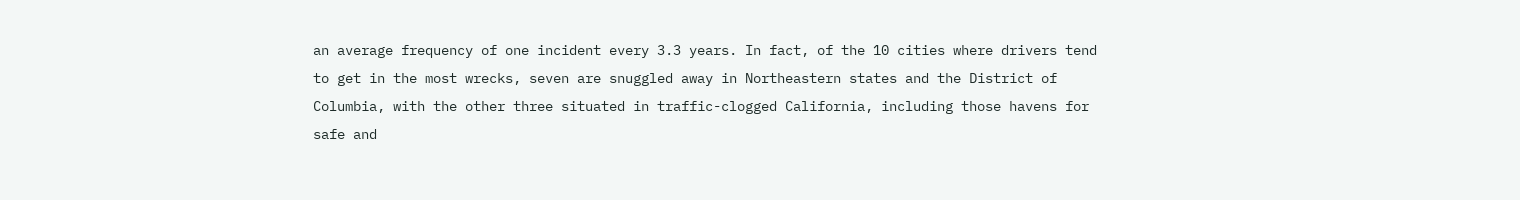an average frequency of one incident every 3.3 years. In fact, of the 10 cities where drivers tend to get in the most wrecks, seven are snuggled away in Northeastern states and the District of Columbia, with the other three situated in traffic-clogged California, including those havens for safe and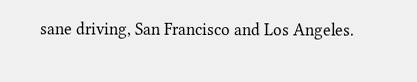sane driving, San Francisco and Los Angeles.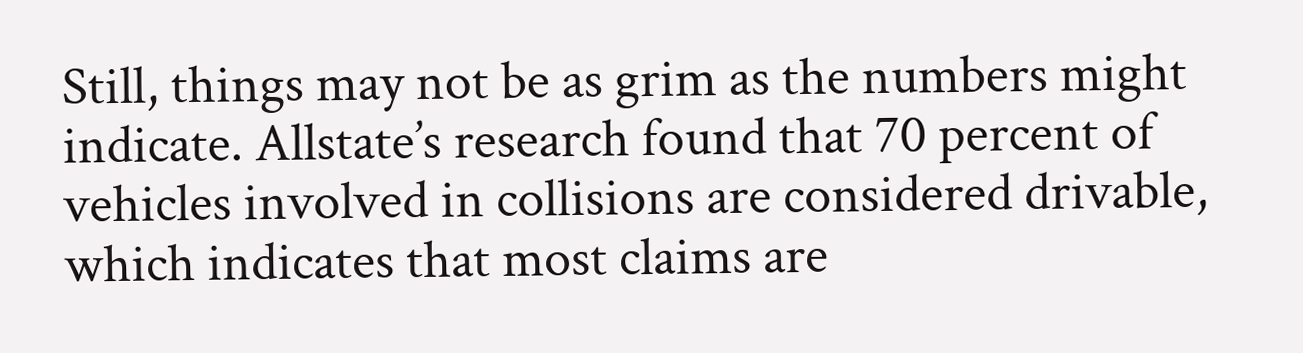Still, things may not be as grim as the numbers might indicate. Allstate’s research found that 70 percent of vehicles involved in collisions are considered drivable, which indicates that most claims are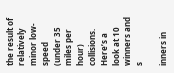the result of relatively minor low-speed (under 35 miles per hour) collisions. Here’s a look at 10 winners and s

inners in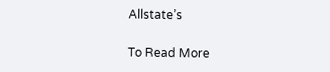Allstate’s

To Read More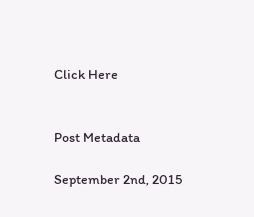Click Here


Post Metadata

September 2nd, 2015